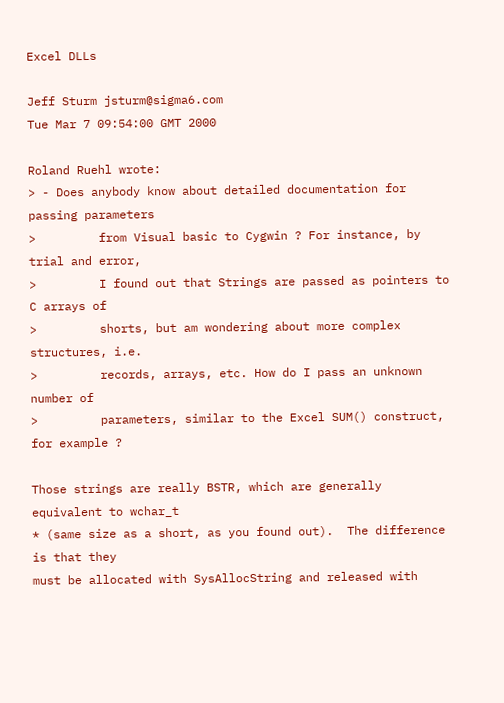Excel DLLs

Jeff Sturm jsturm@sigma6.com
Tue Mar 7 09:54:00 GMT 2000

Roland Ruehl wrote:
> - Does anybody know about detailed documentation for passing parameters
>         from Visual basic to Cygwin ? For instance, by trial and error,
>         I found out that Strings are passed as pointers to C arrays of
>         shorts, but am wondering about more complex structures, i.e.
>         records, arrays, etc. How do I pass an unknown number of
>         parameters, similar to the Excel SUM() construct, for example ?

Those strings are really BSTR, which are generally equivalent to wchar_t
* (same size as a short, as you found out).  The difference is that they
must be allocated with SysAllocString and released with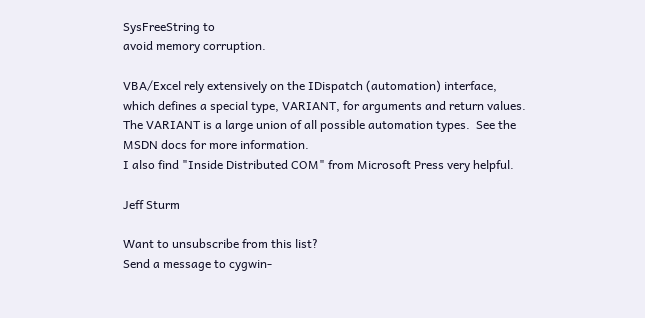SysFreeString to
avoid memory corruption.

VBA/Excel rely extensively on the IDispatch (automation) interface,
which defines a special type, VARIANT, for arguments and return values.
The VARIANT is a large union of all possible automation types.  See the
MSDN docs for more information.
I also find "Inside Distributed COM" from Microsoft Press very helpful.

Jeff Sturm

Want to unsubscribe from this list?
Send a message to cygwin-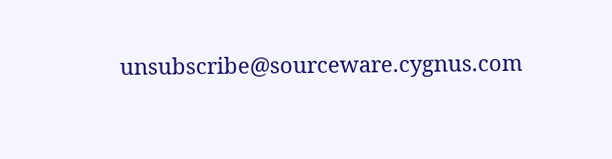unsubscribe@sourceware.cygnus.com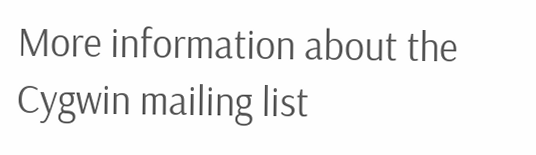More information about the Cygwin mailing list